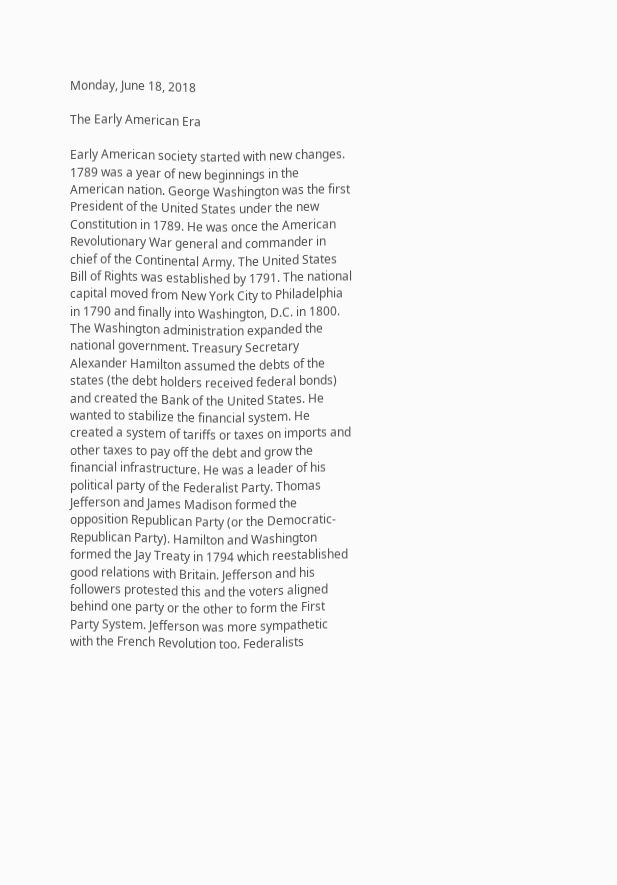Monday, June 18, 2018

The Early American Era

Early American society started with new changes. 1789 was a year of new beginnings in the American nation. George Washington was the first President of the United States under the new Constitution in 1789. He was once the American Revolutionary War general and commander in chief of the Continental Army. The United States Bill of Rights was established by 1791. The national capital moved from New York City to Philadelphia in 1790 and finally into Washington, D.C. in 1800. The Washington administration expanded the national government. Treasury Secretary Alexander Hamilton assumed the debts of the states (the debt holders received federal bonds) and created the Bank of the United States. He wanted to stabilize the financial system. He created a system of tariffs or taxes on imports and other taxes to pay off the debt and grow the financial infrastructure. He was a leader of his political party of the Federalist Party. Thomas Jefferson and James Madison formed the opposition Republican Party (or the Democratic-Republican Party). Hamilton and Washington formed the Jay Treaty in 1794 which reestablished good relations with Britain. Jefferson and his followers protested this and the voters aligned behind one party or the other to form the First Party System. Jefferson was more sympathetic with the French Revolution too. Federalists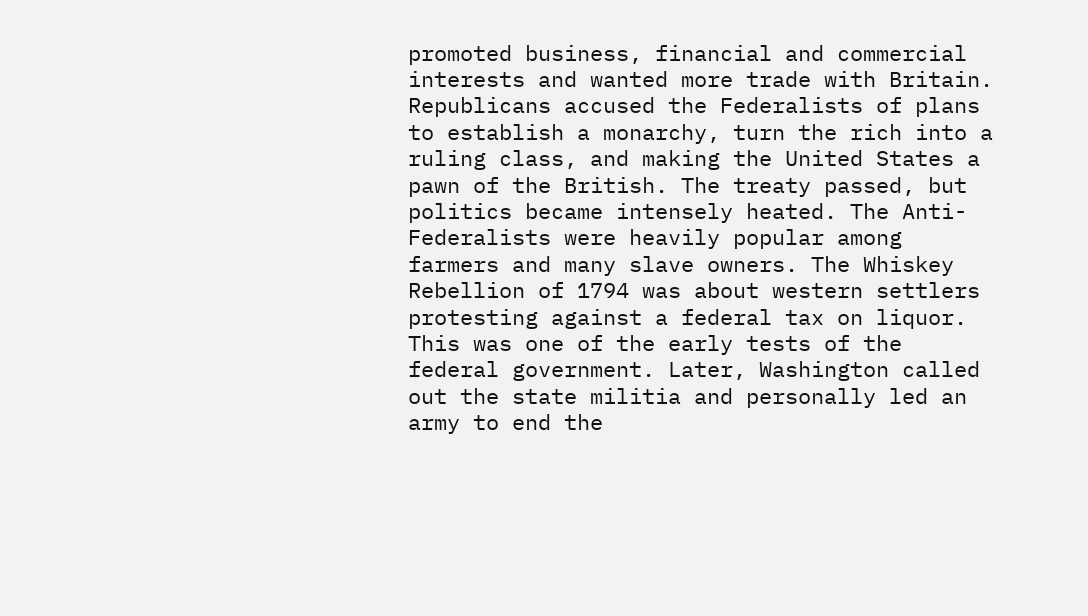promoted business, financial and commercial interests and wanted more trade with Britain. Republicans accused the Federalists of plans to establish a monarchy, turn the rich into a ruling class, and making the United States a pawn of the British. The treaty passed, but politics became intensely heated. The Anti-Federalists were heavily popular among farmers and many slave owners. The Whiskey Rebellion of 1794 was about western settlers protesting against a federal tax on liquor. This was one of the early tests of the federal government. Later, Washington called out the state militia and personally led an army to end the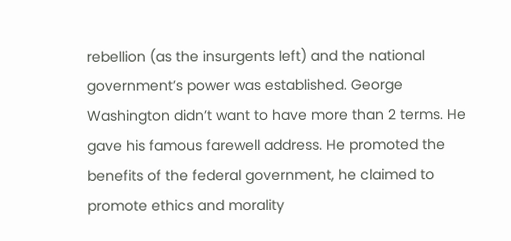rebellion (as the insurgents left) and the national government’s power was established. George Washington didn’t want to have more than 2 terms. He gave his famous farewell address. He promoted the benefits of the federal government, he claimed to promote ethics and morality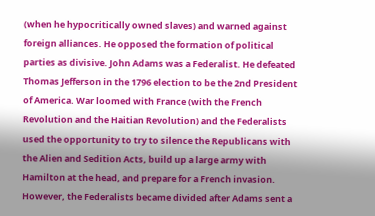(when he hypocritically owned slaves) and warned against foreign alliances. He opposed the formation of political parties as divisive. John Adams was a Federalist. He defeated Thomas Jefferson in the 1796 election to be the 2nd President of America. War loomed with France (with the French Revolution and the Haitian Revolution) and the Federalists used the opportunity to try to silence the Republicans with the Alien and Sedition Acts, build up a large army with Hamilton at the head, and prepare for a French invasion. However, the Federalists became divided after Adams sent a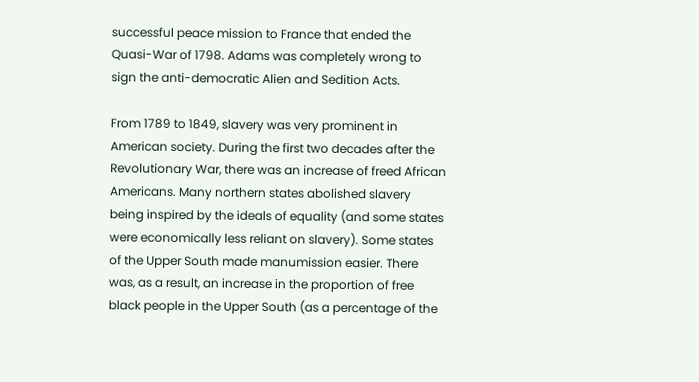successful peace mission to France that ended the Quasi-War of 1798. Adams was completely wrong to sign the anti-democratic Alien and Sedition Acts.

From 1789 to 1849, slavery was very prominent in American society. During the first two decades after the Revolutionary War, there was an increase of freed African Americans. Many northern states abolished slavery being inspired by the ideals of equality (and some states were economically less reliant on slavery). Some states of the Upper South made manumission easier. There was, as a result, an increase in the proportion of free black people in the Upper South (as a percentage of the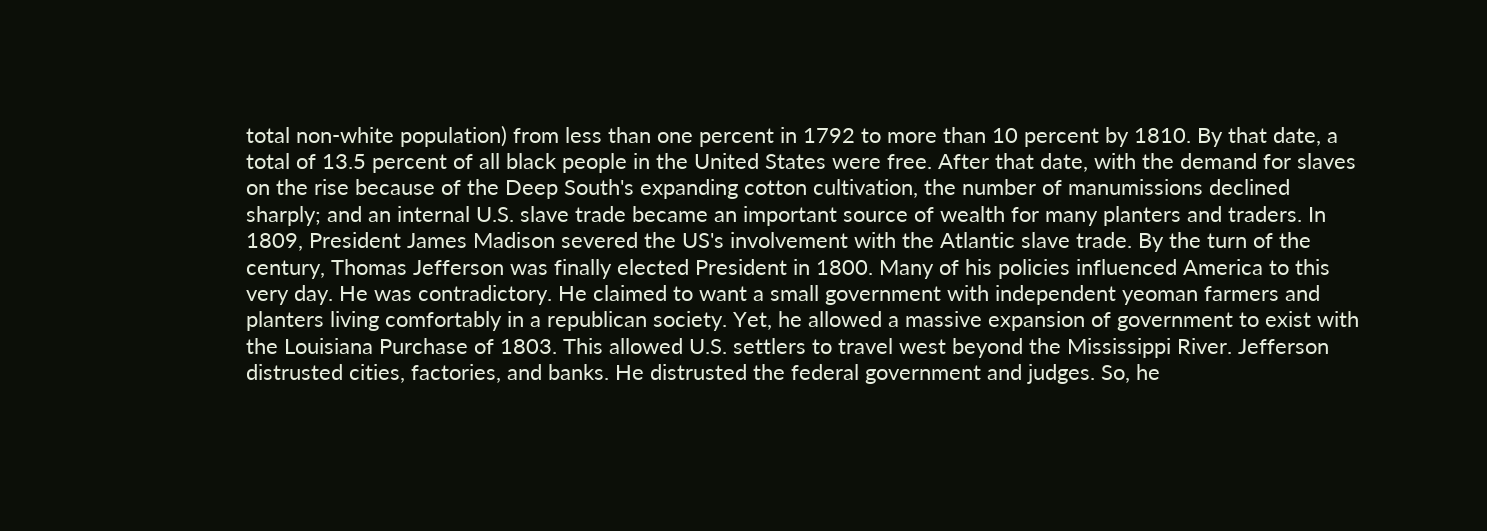total non-white population) from less than one percent in 1792 to more than 10 percent by 1810. By that date, a total of 13.5 percent of all black people in the United States were free. After that date, with the demand for slaves on the rise because of the Deep South's expanding cotton cultivation, the number of manumissions declined sharply; and an internal U.S. slave trade became an important source of wealth for many planters and traders. In 1809, President James Madison severed the US's involvement with the Atlantic slave trade. By the turn of the century, Thomas Jefferson was finally elected President in 1800. Many of his policies influenced America to this very day. He was contradictory. He claimed to want a small government with independent yeoman farmers and planters living comfortably in a republican society. Yet, he allowed a massive expansion of government to exist with the Louisiana Purchase of 1803. This allowed U.S. settlers to travel west beyond the Mississippi River. Jefferson distrusted cities, factories, and banks. He distrusted the federal government and judges. So, he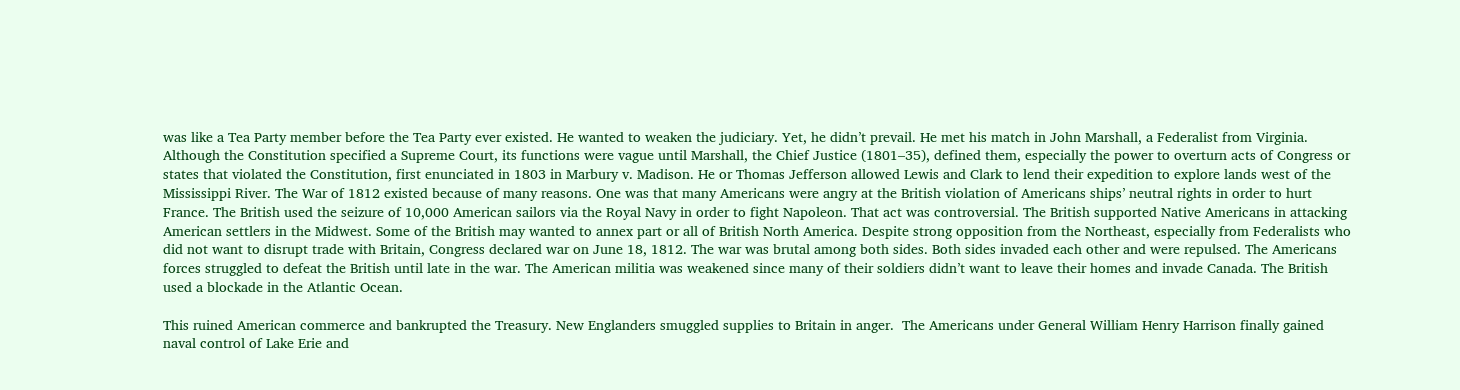was like a Tea Party member before the Tea Party ever existed. He wanted to weaken the judiciary. Yet, he didn’t prevail. He met his match in John Marshall, a Federalist from Virginia. Although the Constitution specified a Supreme Court, its functions were vague until Marshall, the Chief Justice (1801–35), defined them, especially the power to overturn acts of Congress or states that violated the Constitution, first enunciated in 1803 in Marbury v. Madison. He or Thomas Jefferson allowed Lewis and Clark to lend their expedition to explore lands west of the Mississippi River. The War of 1812 existed because of many reasons. One was that many Americans were angry at the British violation of Americans ships’ neutral rights in order to hurt France. The British used the seizure of 10,000 American sailors via the Royal Navy in order to fight Napoleon. That act was controversial. The British supported Native Americans in attacking American settlers in the Midwest. Some of the British may wanted to annex part or all of British North America. Despite strong opposition from the Northeast, especially from Federalists who did not want to disrupt trade with Britain, Congress declared war on June 18, 1812. The war was brutal among both sides. Both sides invaded each other and were repulsed. The Americans forces struggled to defeat the British until late in the war. The American militia was weakened since many of their soldiers didn’t want to leave their homes and invade Canada. The British used a blockade in the Atlantic Ocean.

This ruined American commerce and bankrupted the Treasury. New Englanders smuggled supplies to Britain in anger.  The Americans under General William Henry Harrison finally gained naval control of Lake Erie and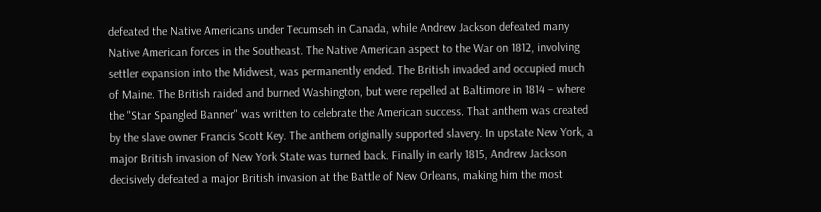defeated the Native Americans under Tecumseh in Canada, while Andrew Jackson defeated many Native American forces in the Southeast. The Native American aspect to the War on 1812, involving settler expansion into the Midwest, was permanently ended. The British invaded and occupied much of Maine. The British raided and burned Washington, but were repelled at Baltimore in 1814 – where the "Star Spangled Banner" was written to celebrate the American success. That anthem was created by the slave owner Francis Scott Key. The anthem originally supported slavery. In upstate New York, a major British invasion of New York State was turned back. Finally in early 1815, Andrew Jackson decisively defeated a major British invasion at the Battle of New Orleans, making him the most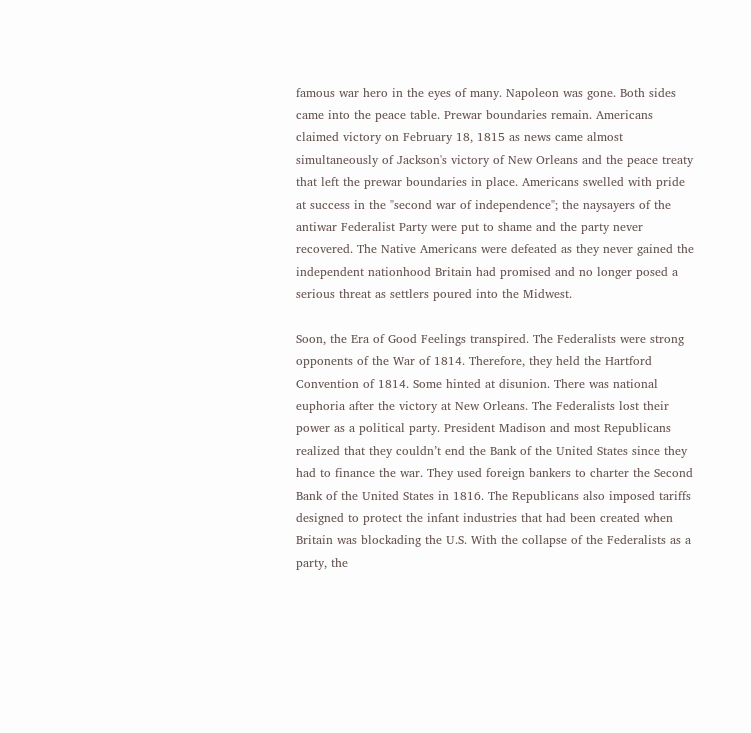famous war hero in the eyes of many. Napoleon was gone. Both sides came into the peace table. Prewar boundaries remain. Americans claimed victory on February 18, 1815 as news came almost simultaneously of Jackson's victory of New Orleans and the peace treaty that left the prewar boundaries in place. Americans swelled with pride at success in the "second war of independence"; the naysayers of the antiwar Federalist Party were put to shame and the party never recovered. The Native Americans were defeated as they never gained the independent nationhood Britain had promised and no longer posed a serious threat as settlers poured into the Midwest.

Soon, the Era of Good Feelings transpired. The Federalists were strong opponents of the War of 1814. Therefore, they held the Hartford Convention of 1814. Some hinted at disunion. There was national euphoria after the victory at New Orleans. The Federalists lost their power as a political party. President Madison and most Republicans realized that they couldn’t end the Bank of the United States since they had to finance the war. They used foreign bankers to charter the Second Bank of the United States in 1816. The Republicans also imposed tariffs designed to protect the infant industries that had been created when Britain was blockading the U.S. With the collapse of the Federalists as a party, the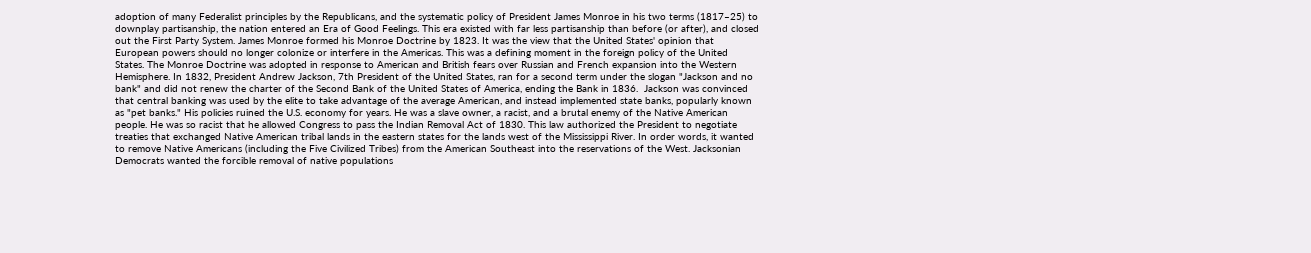adoption of many Federalist principles by the Republicans, and the systematic policy of President James Monroe in his two terms (1817–25) to downplay partisanship, the nation entered an Era of Good Feelings. This era existed with far less partisanship than before (or after), and closed out the First Party System. James Monroe formed his Monroe Doctrine by 1823. It was the view that the United States' opinion that European powers should no longer colonize or interfere in the Americas. This was a defining moment in the foreign policy of the United States. The Monroe Doctrine was adopted in response to American and British fears over Russian and French expansion into the Western Hemisphere. In 1832, President Andrew Jackson, 7th President of the United States, ran for a second term under the slogan "Jackson and no bank" and did not renew the charter of the Second Bank of the United States of America, ending the Bank in 1836.  Jackson was convinced that central banking was used by the elite to take advantage of the average American, and instead implemented state banks, popularly known as "pet banks." His policies ruined the U.S. economy for years. He was a slave owner, a racist, and a brutal enemy of the Native American people. He was so racist that he allowed Congress to pass the Indian Removal Act of 1830. This law authorized the President to negotiate treaties that exchanged Native American tribal lands in the eastern states for the lands west of the Mississippi River. In order words, it wanted to remove Native Americans (including the Five Civilized Tribes) from the American Southeast into the reservations of the West. Jacksonian Democrats wanted the forcible removal of native populations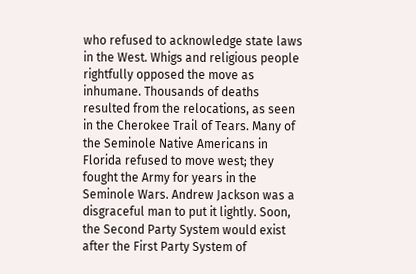who refused to acknowledge state laws in the West. Whigs and religious people rightfully opposed the move as inhumane. Thousands of deaths resulted from the relocations, as seen in the Cherokee Trail of Tears. Many of the Seminole Native Americans in Florida refused to move west; they fought the Army for years in the Seminole Wars. Andrew Jackson was a disgraceful man to put it lightly. Soon, the Second Party System would exist after the First Party System of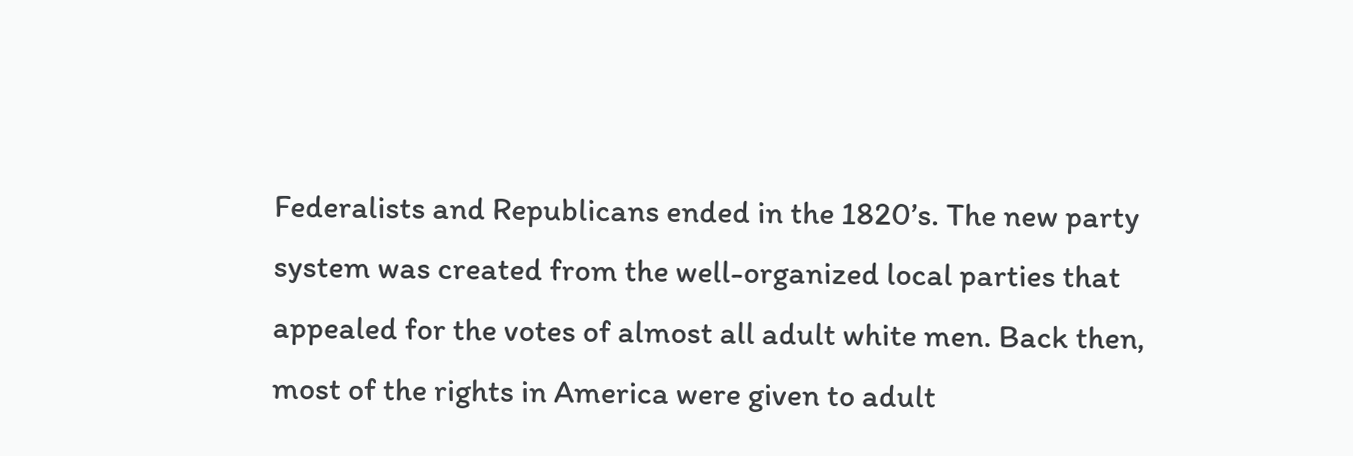Federalists and Republicans ended in the 1820’s. The new party system was created from the well-organized local parties that appealed for the votes of almost all adult white men. Back then, most of the rights in America were given to adult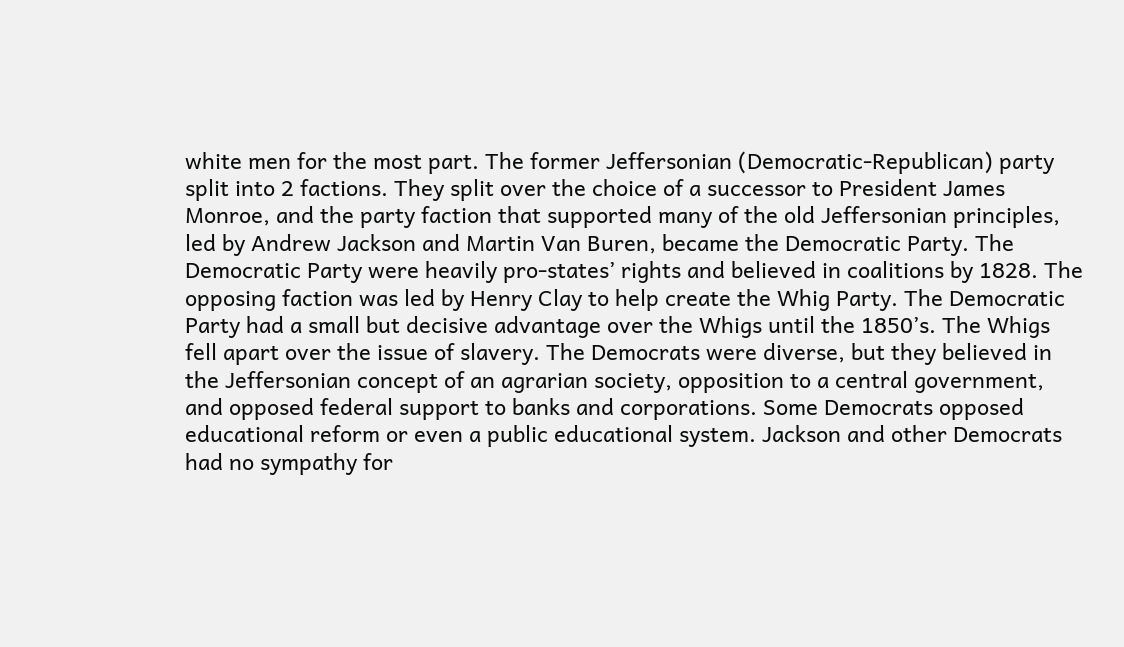white men for the most part. The former Jeffersonian (Democratic-Republican) party split into 2 factions. They split over the choice of a successor to President James Monroe, and the party faction that supported many of the old Jeffersonian principles, led by Andrew Jackson and Martin Van Buren, became the Democratic Party. The Democratic Party were heavily pro-states’ rights and believed in coalitions by 1828. The opposing faction was led by Henry Clay to help create the Whig Party. The Democratic Party had a small but decisive advantage over the Whigs until the 1850’s. The Whigs fell apart over the issue of slavery. The Democrats were diverse, but they believed in the Jeffersonian concept of an agrarian society, opposition to a central government, and opposed federal support to banks and corporations. Some Democrats opposed educational reform or even a public educational system. Jackson and other Democrats had no sympathy for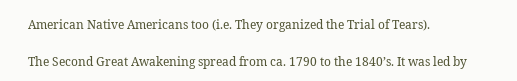American Native Americans too (i.e. They organized the Trial of Tears).

The Second Great Awakening spread from ca. 1790 to the 1840’s. It was led by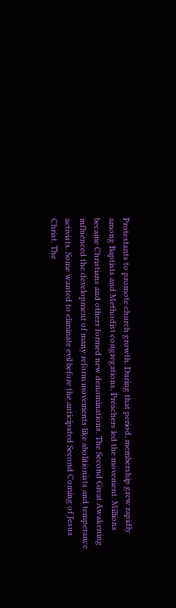Protestants to promote church growth. During that period, membership grew rapidly among Baptists and Methodist congregations. Preachers led the movement. Millions became Christians and others formed new denominations. The Second Great Awakening influenced the development of many reform movements like abolitionists and temperance activists. Some wanted to eliminate evil before the anticipated Second Coming of Jesus Christ. The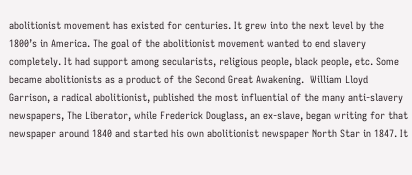abolitionist movement has existed for centuries. It grew into the next level by the 1800’s in America. The goal of the abolitionist movement wanted to end slavery completely. It had support among secularists, religious people, black people, etc. Some became abolitionists as a product of the Second Great Awakening.  William Lloyd Garrison, a radical abolitionist, published the most influential of the many anti-slavery newspapers, The Liberator, while Frederick Douglass, an ex-slave, began writing for that newspaper around 1840 and started his own abolitionist newspaper North Star in 1847. It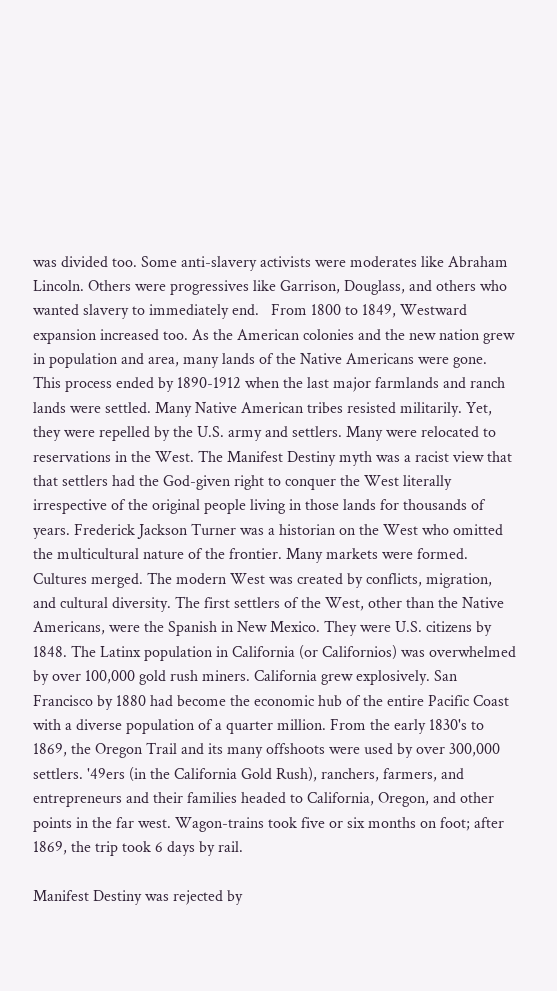was divided too. Some anti-slavery activists were moderates like Abraham Lincoln. Others were progressives like Garrison, Douglass, and others who wanted slavery to immediately end.   From 1800 to 1849, Westward expansion increased too. As the American colonies and the new nation grew in population and area, many lands of the Native Americans were gone. This process ended by 1890-1912 when the last major farmlands and ranch lands were settled. Many Native American tribes resisted militarily. Yet, they were repelled by the U.S. army and settlers. Many were relocated to reservations in the West. The Manifest Destiny myth was a racist view that that settlers had the God-given right to conquer the West literally irrespective of the original people living in those lands for thousands of years. Frederick Jackson Turner was a historian on the West who omitted the multicultural nature of the frontier. Many markets were formed. Cultures merged. The modern West was created by conflicts, migration, and cultural diversity. The first settlers of the West, other than the Native Americans, were the Spanish in New Mexico. They were U.S. citizens by 1848. The Latinx population in California (or Californios) was overwhelmed by over 100,000 gold rush miners. California grew explosively. San Francisco by 1880 had become the economic hub of the entire Pacific Coast with a diverse population of a quarter million. From the early 1830's to 1869, the Oregon Trail and its many offshoots were used by over 300,000 settlers. '49ers (in the California Gold Rush), ranchers, farmers, and entrepreneurs and their families headed to California, Oregon, and other points in the far west. Wagon-trains took five or six months on foot; after 1869, the trip took 6 days by rail.

Manifest Destiny was rejected by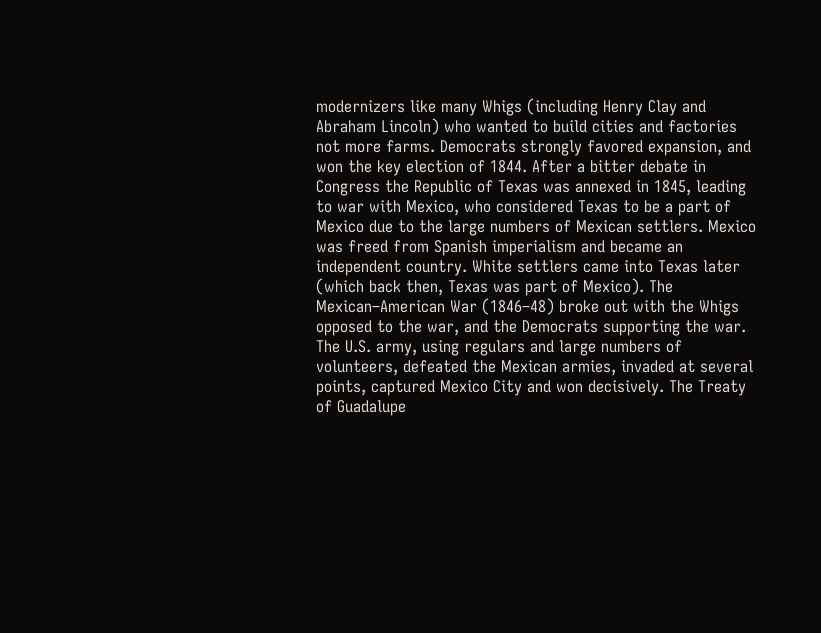modernizers like many Whigs (including Henry Clay and Abraham Lincoln) who wanted to build cities and factories not more farms. Democrats strongly favored expansion, and won the key election of 1844. After a bitter debate in Congress the Republic of Texas was annexed in 1845, leading to war with Mexico, who considered Texas to be a part of Mexico due to the large numbers of Mexican settlers. Mexico was freed from Spanish imperialism and became an independent country. White settlers came into Texas later (which back then, Texas was part of Mexico). The Mexican–American War (1846–48) broke out with the Whigs opposed to the war, and the Democrats supporting the war. The U.S. army, using regulars and large numbers of volunteers, defeated the Mexican armies, invaded at several points, captured Mexico City and won decisively. The Treaty of Guadalupe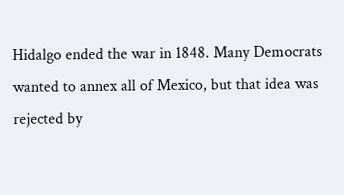Hidalgo ended the war in 1848. Many Democrats wanted to annex all of Mexico, but that idea was rejected by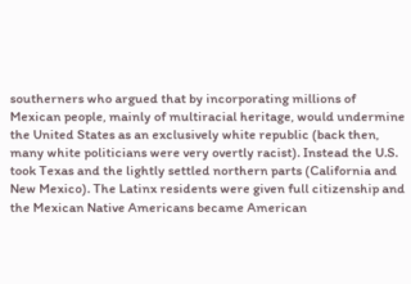southerners who argued that by incorporating millions of Mexican people, mainly of multiracial heritage, would undermine the United States as an exclusively white republic (back then, many white politicians were very overtly racist). Instead the U.S. took Texas and the lightly settled northern parts (California and New Mexico). The Latinx residents were given full citizenship and the Mexican Native Americans became American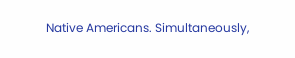Native Americans. Simultaneously,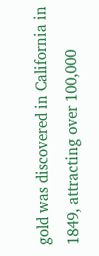gold was discovered in California in 1849, attracting over 100,000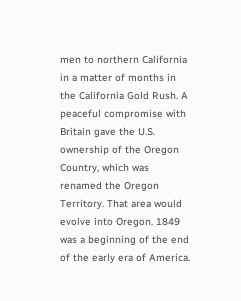men to northern California in a matter of months in the California Gold Rush. A peaceful compromise with Britain gave the U.S. ownership of the Oregon Country, which was renamed the Oregon Territory. That area would evolve into Oregon. 1849 was a beginning of the end of the early era of America.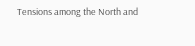Tensions among the North and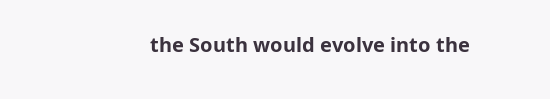the South would evolve into the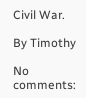Civil War.

By Timothy

No comments: